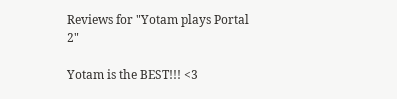Reviews for "Yotam plays Portal 2"

Yotam is the BEST!!! <3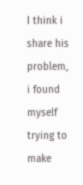I think i share his problem, i found myself trying to make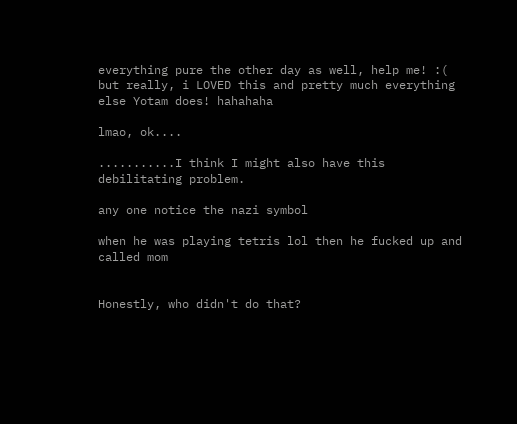everything pure the other day as well, help me! :( but really, i LOVED this and pretty much everything else Yotam does! hahahaha

lmao, ok....

...........I think I might also have this debilitating problem.

any one notice the nazi symbol

when he was playing tetris lol then he fucked up and called mom


Honestly, who didn't do that?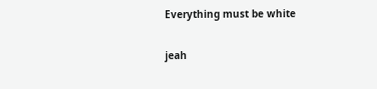Everything must be white

jeah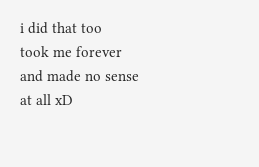i did that too
took me forever and made no sense at all xD